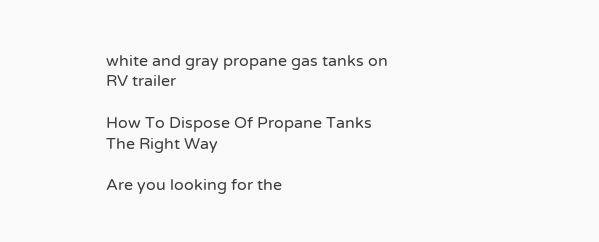white and gray propane gas tanks on RV trailer

How To Dispose Of Propane Tanks The Right Way

Are you looking for the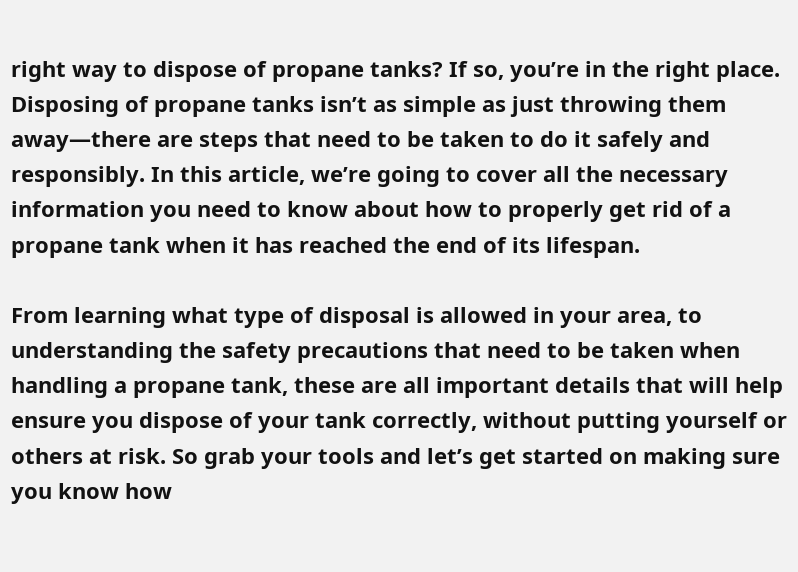right way to dispose of propane tanks? If so, you’re in the right place. Disposing of propane tanks isn’t as simple as just throwing them away—there are steps that need to be taken to do it safely and responsibly. In this article, we’re going to cover all the necessary information you need to know about how to properly get rid of a propane tank when it has reached the end of its lifespan.

From learning what type of disposal is allowed in your area, to understanding the safety precautions that need to be taken when handling a propane tank, these are all important details that will help ensure you dispose of your tank correctly, without putting yourself or others at risk. So grab your tools and let’s get started on making sure you know how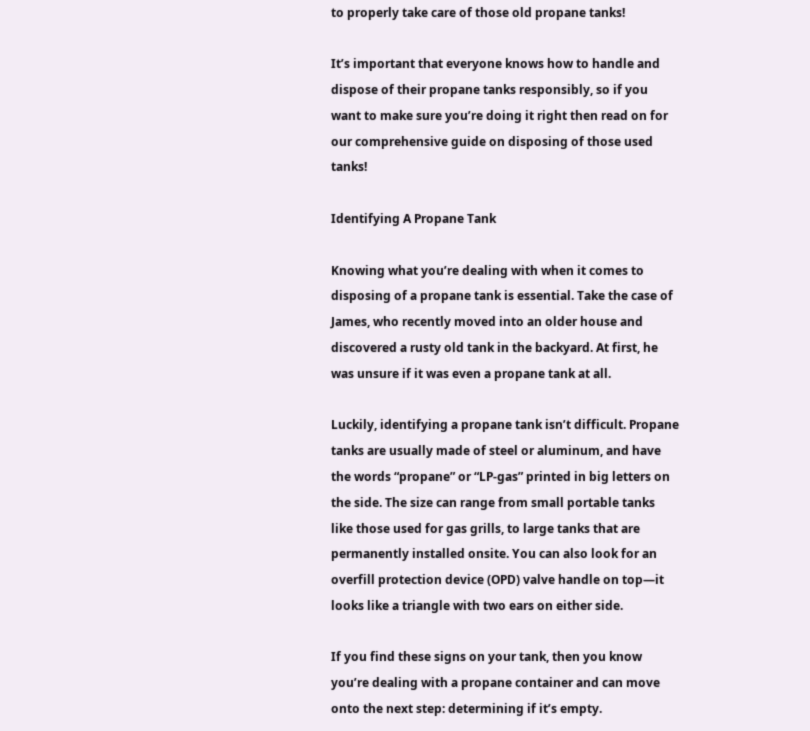to properly take care of those old propane tanks!

It’s important that everyone knows how to handle and dispose of their propane tanks responsibly, so if you want to make sure you’re doing it right then read on for our comprehensive guide on disposing of those used tanks!

Identifying A Propane Tank

Knowing what you’re dealing with when it comes to disposing of a propane tank is essential. Take the case of James, who recently moved into an older house and discovered a rusty old tank in the backyard. At first, he was unsure if it was even a propane tank at all.

Luckily, identifying a propane tank isn’t difficult. Propane tanks are usually made of steel or aluminum, and have the words “propane” or “LP-gas” printed in big letters on the side. The size can range from small portable tanks like those used for gas grills, to large tanks that are permanently installed onsite. You can also look for an overfill protection device (OPD) valve handle on top—it looks like a triangle with two ears on either side.

If you find these signs on your tank, then you know you’re dealing with a propane container and can move onto the next step: determining if it’s empty.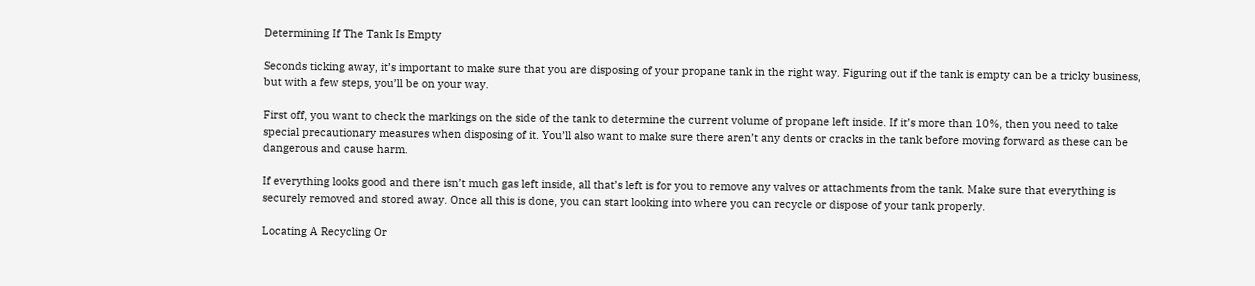Determining If The Tank Is Empty

Seconds ticking away, it’s important to make sure that you are disposing of your propane tank in the right way. Figuring out if the tank is empty can be a tricky business, but with a few steps, you’ll be on your way.

First off, you want to check the markings on the side of the tank to determine the current volume of propane left inside. If it’s more than 10%, then you need to take special precautionary measures when disposing of it. You’ll also want to make sure there aren’t any dents or cracks in the tank before moving forward as these can be dangerous and cause harm.

If everything looks good and there isn’t much gas left inside, all that’s left is for you to remove any valves or attachments from the tank. Make sure that everything is securely removed and stored away. Once all this is done, you can start looking into where you can recycle or dispose of your tank properly.

Locating A Recycling Or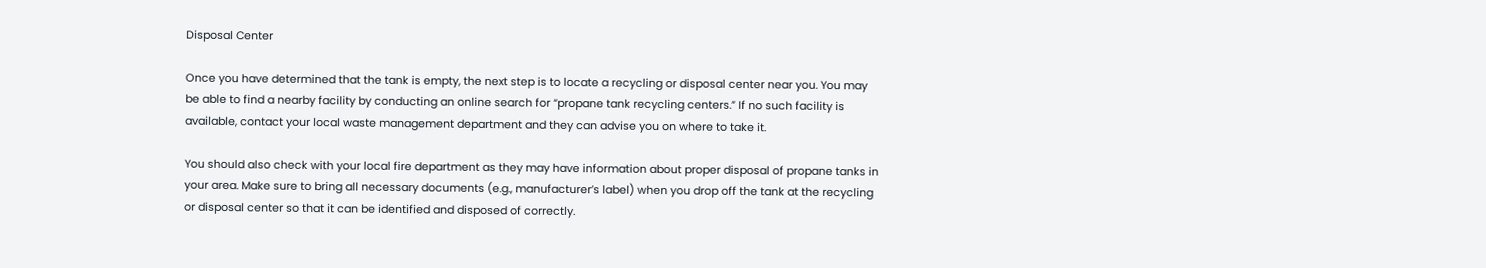Disposal Center

Once you have determined that the tank is empty, the next step is to locate a recycling or disposal center near you. You may be able to find a nearby facility by conducting an online search for “propane tank recycling centers.” If no such facility is available, contact your local waste management department and they can advise you on where to take it.

You should also check with your local fire department as they may have information about proper disposal of propane tanks in your area. Make sure to bring all necessary documents (e.g., manufacturer’s label) when you drop off the tank at the recycling or disposal center so that it can be identified and disposed of correctly.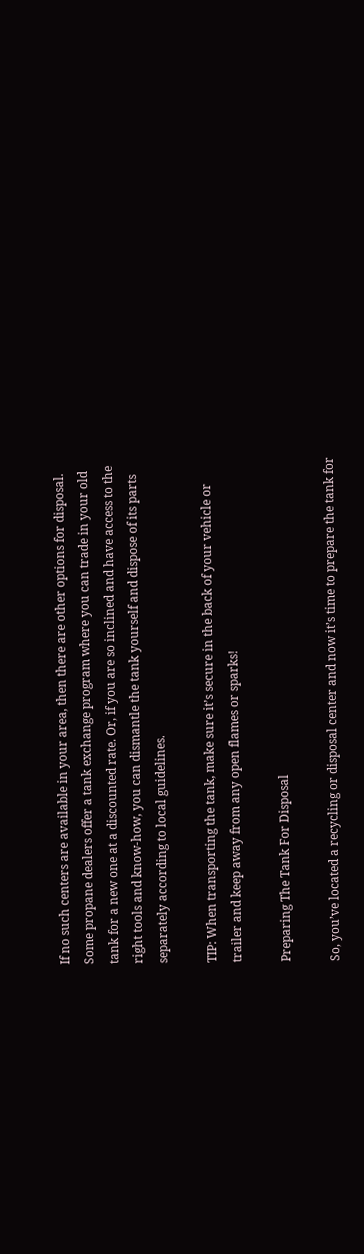If no such centers are available in your area, then there are other options for disposal. Some propane dealers offer a tank exchange program where you can trade in your old tank for a new one at a discounted rate. Or, if you are so inclined and have access to the right tools and know-how, you can dismantle the tank yourself and dispose of its parts separately according to local guidelines.

TIP: When transporting the tank, make sure it’s secure in the back of your vehicle or trailer and keep away from any open flames or sparks!

Preparing The Tank For Disposal

So, you’ve located a recycling or disposal center and now it’s time to prepare the tank for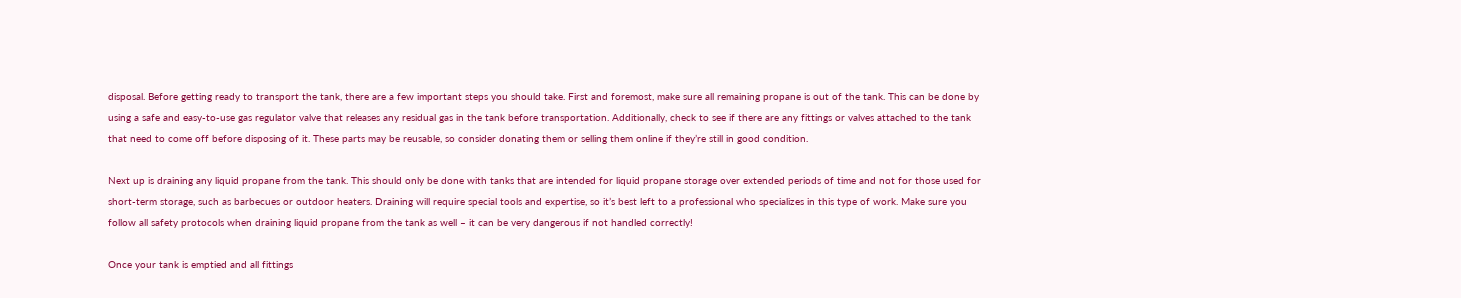disposal. Before getting ready to transport the tank, there are a few important steps you should take. First and foremost, make sure all remaining propane is out of the tank. This can be done by using a safe and easy-to-use gas regulator valve that releases any residual gas in the tank before transportation. Additionally, check to see if there are any fittings or valves attached to the tank that need to come off before disposing of it. These parts may be reusable, so consider donating them or selling them online if they’re still in good condition.

Next up is draining any liquid propane from the tank. This should only be done with tanks that are intended for liquid propane storage over extended periods of time and not for those used for short-term storage, such as barbecues or outdoor heaters. Draining will require special tools and expertise, so it’s best left to a professional who specializes in this type of work. Make sure you follow all safety protocols when draining liquid propane from the tank as well – it can be very dangerous if not handled correctly!

Once your tank is emptied and all fittings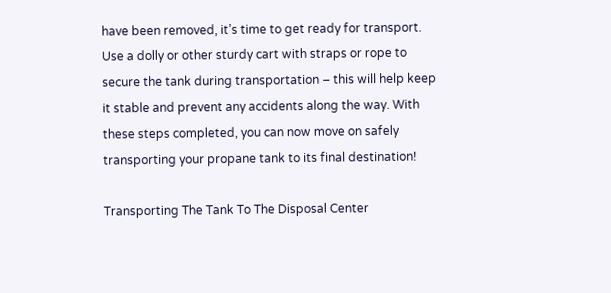have been removed, it’s time to get ready for transport. Use a dolly or other sturdy cart with straps or rope to secure the tank during transportation – this will help keep it stable and prevent any accidents along the way. With these steps completed, you can now move on safely transporting your propane tank to its final destination!

Transporting The Tank To The Disposal Center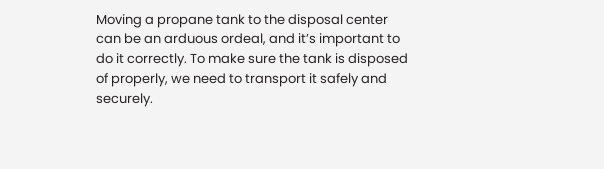Moving a propane tank to the disposal center can be an arduous ordeal, and it’s important to do it correctly. To make sure the tank is disposed of properly, we need to transport it safely and securely.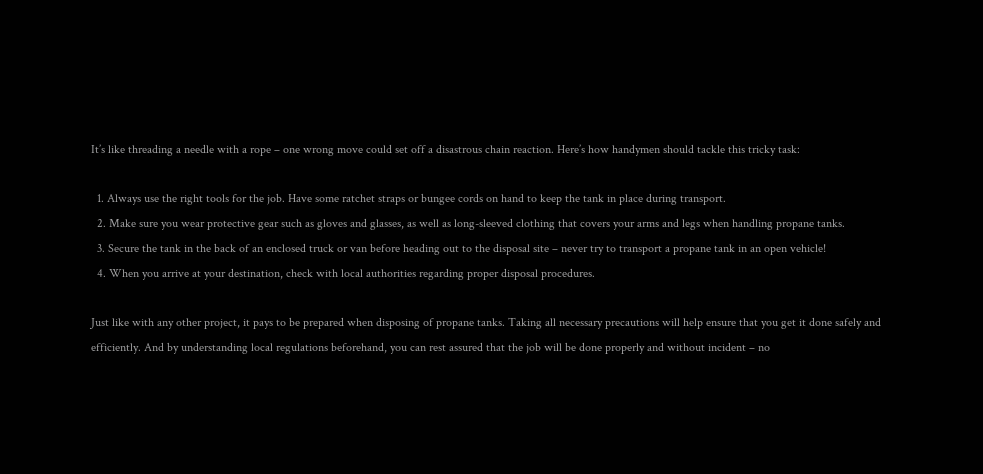It’s like threading a needle with a rope – one wrong move could set off a disastrous chain reaction. Here’s how handymen should tackle this tricky task:

  1. Always use the right tools for the job. Have some ratchet straps or bungee cords on hand to keep the tank in place during transport.
  2. Make sure you wear protective gear such as gloves and glasses, as well as long-sleeved clothing that covers your arms and legs when handling propane tanks.
  3. Secure the tank in the back of an enclosed truck or van before heading out to the disposal site – never try to transport a propane tank in an open vehicle!
  4. When you arrive at your destination, check with local authorities regarding proper disposal procedures.

Just like with any other project, it pays to be prepared when disposing of propane tanks. Taking all necessary precautions will help ensure that you get it done safely and efficiently. And by understanding local regulations beforehand, you can rest assured that the job will be done properly and without incident – no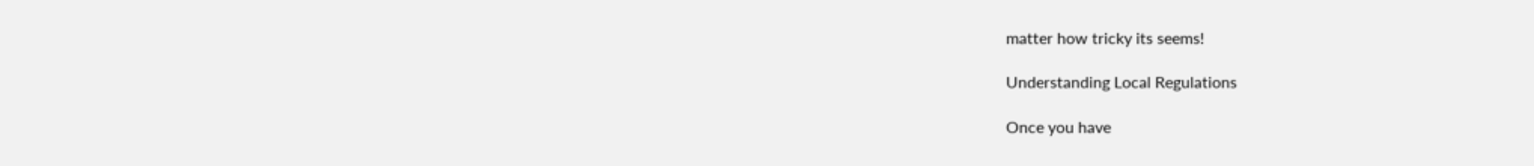matter how tricky its seems!

Understanding Local Regulations

Once you have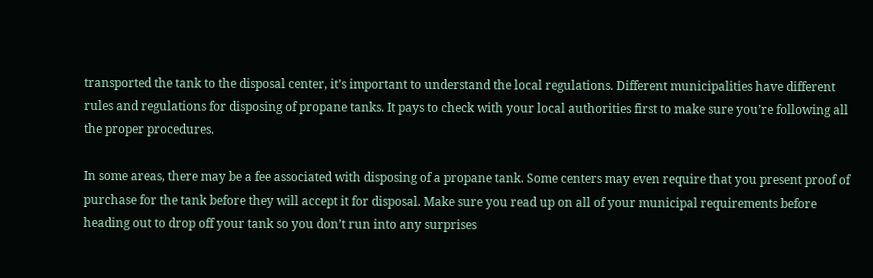transported the tank to the disposal center, it’s important to understand the local regulations. Different municipalities have different rules and regulations for disposing of propane tanks. It pays to check with your local authorities first to make sure you’re following all the proper procedures.

In some areas, there may be a fee associated with disposing of a propane tank. Some centers may even require that you present proof of purchase for the tank before they will accept it for disposal. Make sure you read up on all of your municipal requirements before heading out to drop off your tank so you don’t run into any surprises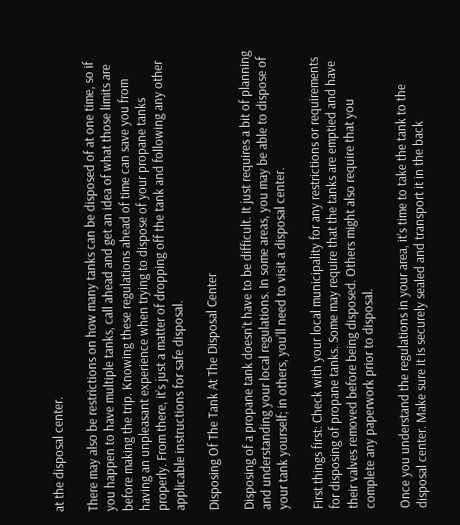at the disposal center.

There may also be restrictions on how many tanks can be disposed of at one time, so if you happen to have multiple tanks, call ahead and get an idea of what those limits are before making the trip. Knowing these regulations ahead of time can save you from having an unpleasant experience when trying to dispose of your propane tanks properly. From there, it’s just a matter of dropping off the tank and following any other applicable instructions for safe disposal.

Disposing Of The Tank At The Disposal Center

Disposing of a propane tank doesn’t have to be difficult. It just requires a bit of planning and understanding your local regulations. In some areas, you may be able to dispose of your tank yourself; in others, you’ll need to visit a disposal center.

First things first: Check with your local municipality for any restrictions or requirements for disposing of propane tanks. Some may require that the tanks are emptied and have their valves removed before being disposed. Others might also require that you complete any paperwork prior to disposal.

Once you understand the regulations in your area, it’s time to take the tank to the disposal center. Make sure it is securely sealed and transport it in the back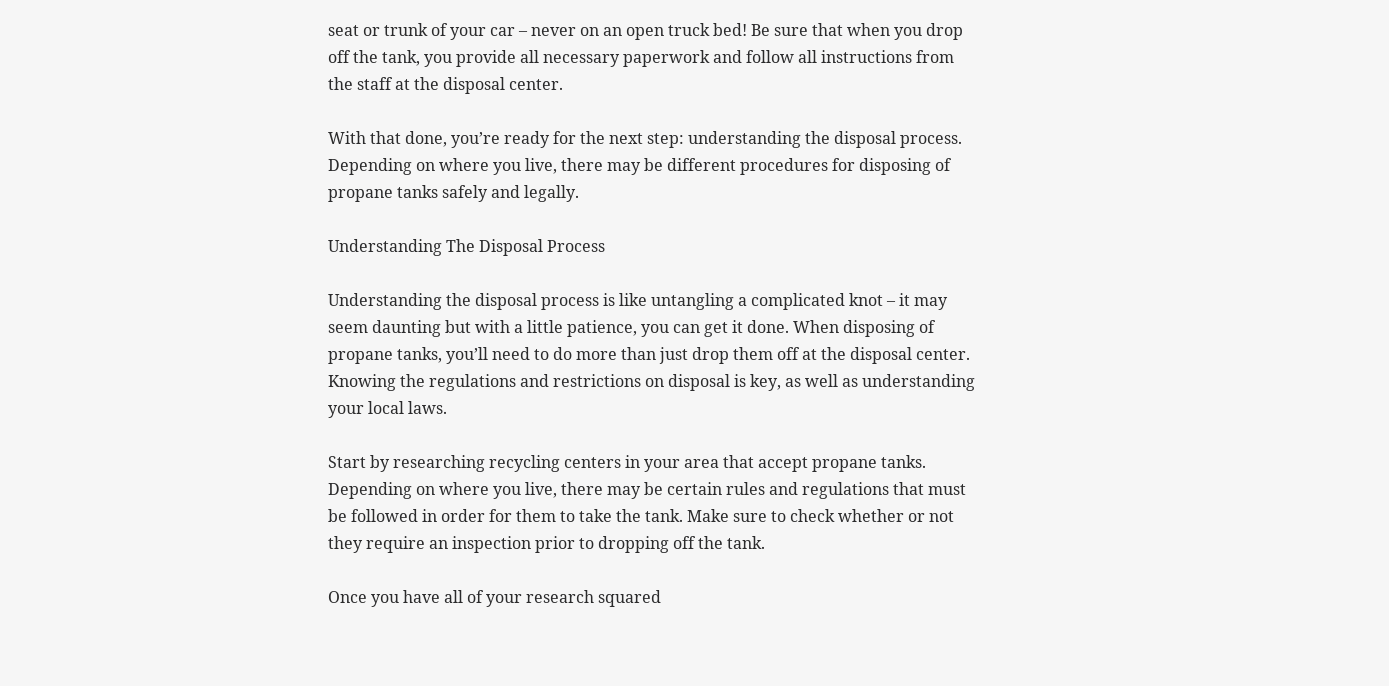seat or trunk of your car – never on an open truck bed! Be sure that when you drop off the tank, you provide all necessary paperwork and follow all instructions from the staff at the disposal center.

With that done, you’re ready for the next step: understanding the disposal process. Depending on where you live, there may be different procedures for disposing of propane tanks safely and legally.

Understanding The Disposal Process

Understanding the disposal process is like untangling a complicated knot – it may seem daunting but with a little patience, you can get it done. When disposing of propane tanks, you’ll need to do more than just drop them off at the disposal center. Knowing the regulations and restrictions on disposal is key, as well as understanding your local laws.

Start by researching recycling centers in your area that accept propane tanks. Depending on where you live, there may be certain rules and regulations that must be followed in order for them to take the tank. Make sure to check whether or not they require an inspection prior to dropping off the tank.

Once you have all of your research squared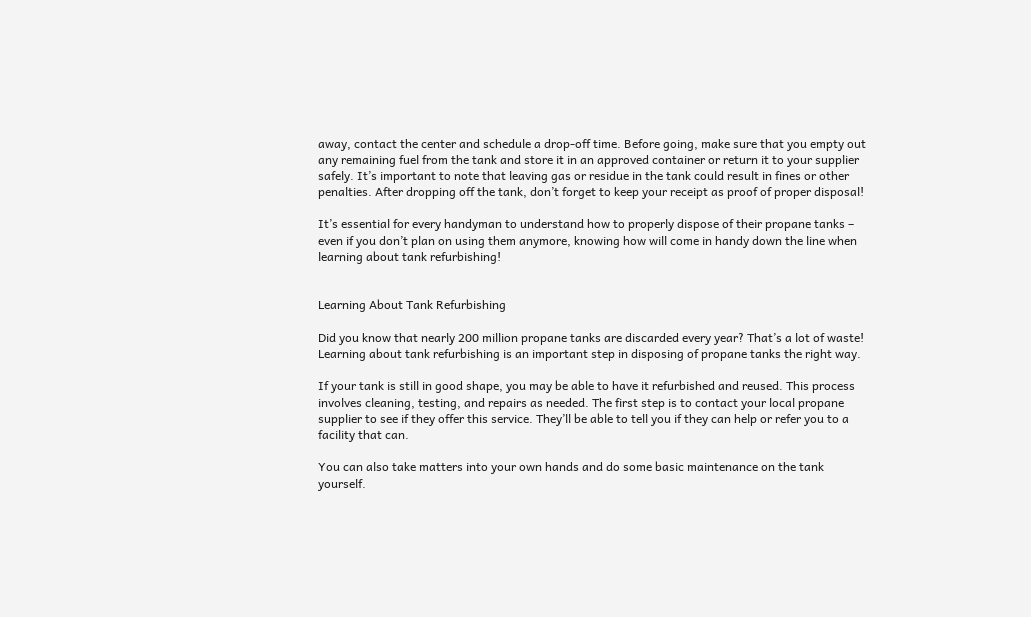away, contact the center and schedule a drop-off time. Before going, make sure that you empty out any remaining fuel from the tank and store it in an approved container or return it to your supplier safely. It’s important to note that leaving gas or residue in the tank could result in fines or other penalties. After dropping off the tank, don’t forget to keep your receipt as proof of proper disposal!

It’s essential for every handyman to understand how to properly dispose of their propane tanks – even if you don’t plan on using them anymore, knowing how will come in handy down the line when learning about tank refurbishing!


Learning About Tank Refurbishing

Did you know that nearly 200 million propane tanks are discarded every year? That’s a lot of waste! Learning about tank refurbishing is an important step in disposing of propane tanks the right way.

If your tank is still in good shape, you may be able to have it refurbished and reused. This process involves cleaning, testing, and repairs as needed. The first step is to contact your local propane supplier to see if they offer this service. They’ll be able to tell you if they can help or refer you to a facility that can.

You can also take matters into your own hands and do some basic maintenance on the tank yourself.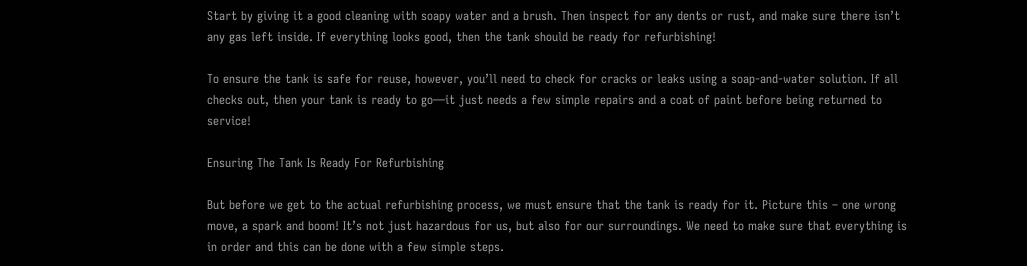Start by giving it a good cleaning with soapy water and a brush. Then inspect for any dents or rust, and make sure there isn’t any gas left inside. If everything looks good, then the tank should be ready for refurbishing!

To ensure the tank is safe for reuse, however, you’ll need to check for cracks or leaks using a soap-and-water solution. If all checks out, then your tank is ready to go—it just needs a few simple repairs and a coat of paint before being returned to service!

Ensuring The Tank Is Ready For Refurbishing

But before we get to the actual refurbishing process, we must ensure that the tank is ready for it. Picture this – one wrong move, a spark and boom! It’s not just hazardous for us, but also for our surroundings. We need to make sure that everything is in order and this can be done with a few simple steps.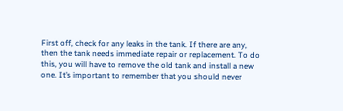First off, check for any leaks in the tank. If there are any, then the tank needs immediate repair or replacement. To do this, you will have to remove the old tank and install a new one. It’s important to remember that you should never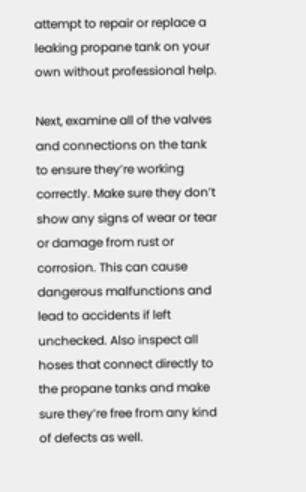attempt to repair or replace a leaking propane tank on your own without professional help.

Next, examine all of the valves and connections on the tank to ensure they’re working correctly. Make sure they don’t show any signs of wear or tear or damage from rust or corrosion. This can cause dangerous malfunctions and lead to accidents if left unchecked. Also inspect all hoses that connect directly to the propane tanks and make sure they’re free from any kind of defects as well.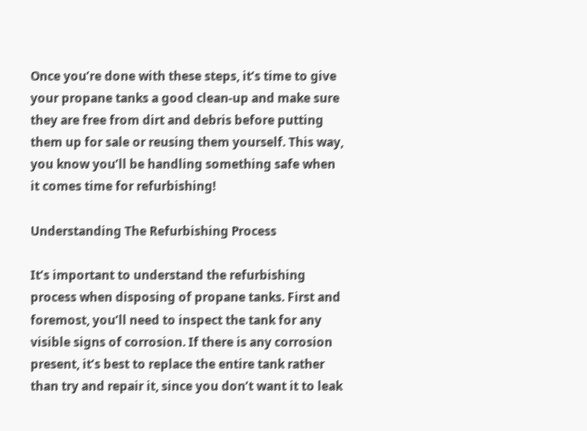Once you’re done with these steps, it’s time to give your propane tanks a good clean-up and make sure they are free from dirt and debris before putting them up for sale or reusing them yourself. This way, you know you’ll be handling something safe when it comes time for refurbishing!

Understanding The Refurbishing Process

It’s important to understand the refurbishing process when disposing of propane tanks. First and foremost, you’ll need to inspect the tank for any visible signs of corrosion. If there is any corrosion present, it’s best to replace the entire tank rather than try and repair it, since you don’t want it to leak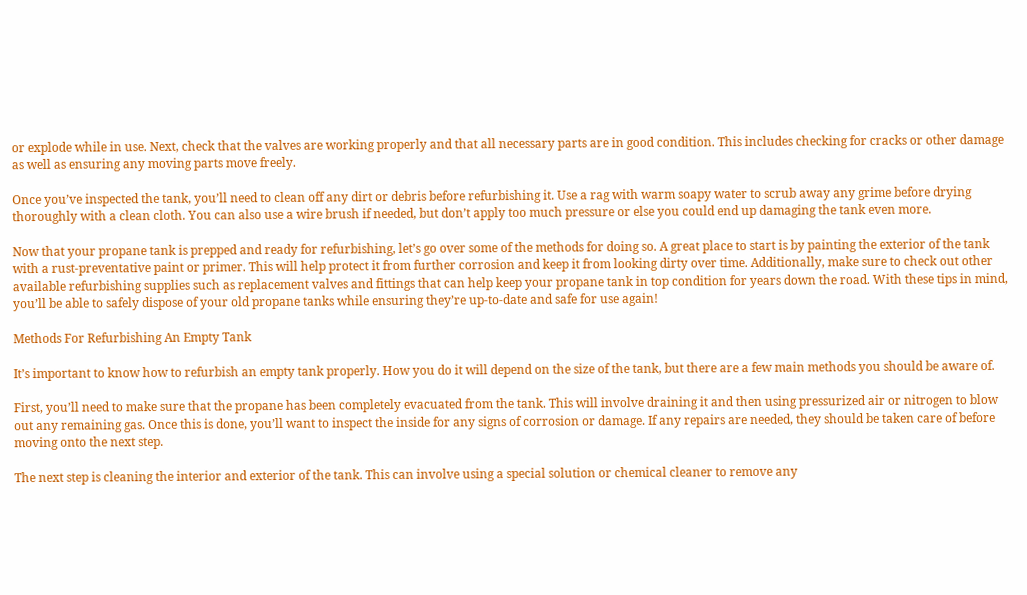or explode while in use. Next, check that the valves are working properly and that all necessary parts are in good condition. This includes checking for cracks or other damage as well as ensuring any moving parts move freely.

Once you’ve inspected the tank, you’ll need to clean off any dirt or debris before refurbishing it. Use a rag with warm soapy water to scrub away any grime before drying thoroughly with a clean cloth. You can also use a wire brush if needed, but don’t apply too much pressure or else you could end up damaging the tank even more.

Now that your propane tank is prepped and ready for refurbishing, let’s go over some of the methods for doing so. A great place to start is by painting the exterior of the tank with a rust-preventative paint or primer. This will help protect it from further corrosion and keep it from looking dirty over time. Additionally, make sure to check out other available refurbishing supplies such as replacement valves and fittings that can help keep your propane tank in top condition for years down the road. With these tips in mind, you’ll be able to safely dispose of your old propane tanks while ensuring they’re up-to-date and safe for use again!

Methods For Refurbishing An Empty Tank

It’s important to know how to refurbish an empty tank properly. How you do it will depend on the size of the tank, but there are a few main methods you should be aware of.

First, you’ll need to make sure that the propane has been completely evacuated from the tank. This will involve draining it and then using pressurized air or nitrogen to blow out any remaining gas. Once this is done, you’ll want to inspect the inside for any signs of corrosion or damage. If any repairs are needed, they should be taken care of before moving onto the next step.

The next step is cleaning the interior and exterior of the tank. This can involve using a special solution or chemical cleaner to remove any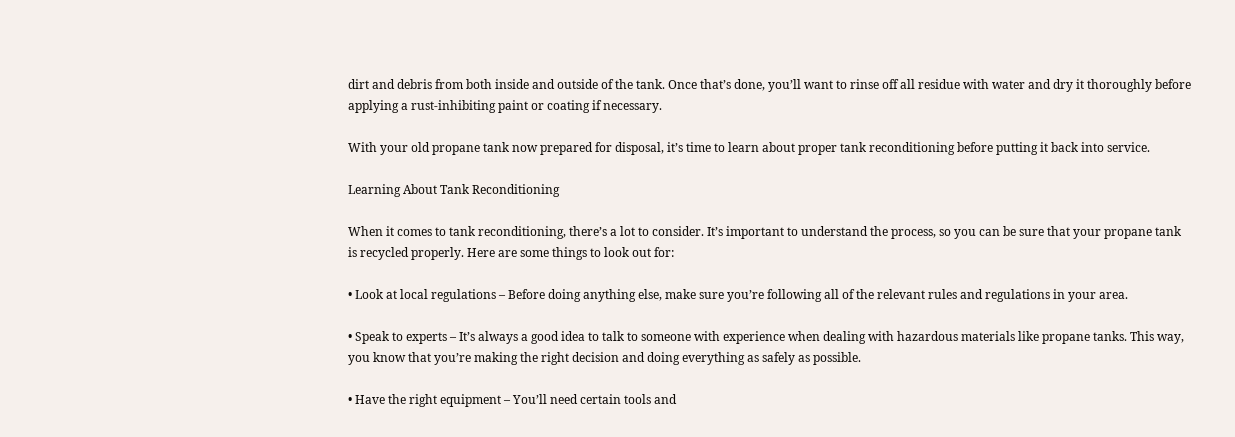dirt and debris from both inside and outside of the tank. Once that’s done, you’ll want to rinse off all residue with water and dry it thoroughly before applying a rust-inhibiting paint or coating if necessary.

With your old propane tank now prepared for disposal, it’s time to learn about proper tank reconditioning before putting it back into service.

Learning About Tank Reconditioning

When it comes to tank reconditioning, there’s a lot to consider. It’s important to understand the process, so you can be sure that your propane tank is recycled properly. Here are some things to look out for:

• Look at local regulations – Before doing anything else, make sure you’re following all of the relevant rules and regulations in your area.

• Speak to experts – It’s always a good idea to talk to someone with experience when dealing with hazardous materials like propane tanks. This way, you know that you’re making the right decision and doing everything as safely as possible.

• Have the right equipment – You’ll need certain tools and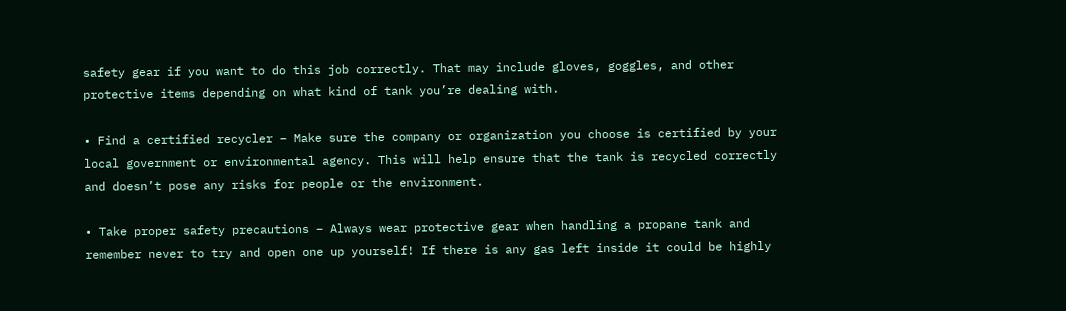safety gear if you want to do this job correctly. That may include gloves, goggles, and other protective items depending on what kind of tank you’re dealing with.

• Find a certified recycler – Make sure the company or organization you choose is certified by your local government or environmental agency. This will help ensure that the tank is recycled correctly and doesn’t pose any risks for people or the environment.

• Take proper safety precautions – Always wear protective gear when handling a propane tank and remember never to try and open one up yourself! If there is any gas left inside it could be highly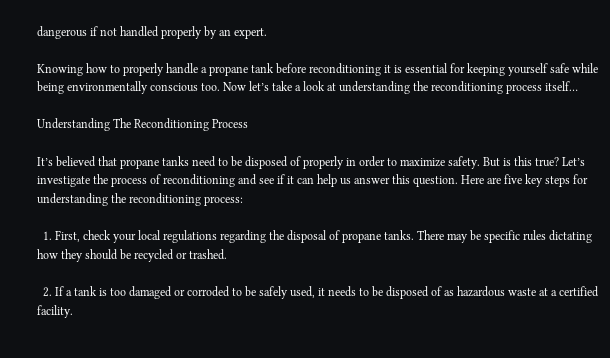dangerous if not handled properly by an expert.

Knowing how to properly handle a propane tank before reconditioning it is essential for keeping yourself safe while being environmentally conscious too. Now let’s take a look at understanding the reconditioning process itself…

Understanding The Reconditioning Process

It’s believed that propane tanks need to be disposed of properly in order to maximize safety. But is this true? Let’s investigate the process of reconditioning and see if it can help us answer this question. Here are five key steps for understanding the reconditioning process:

  1. First, check your local regulations regarding the disposal of propane tanks. There may be specific rules dictating how they should be recycled or trashed.

  2. If a tank is too damaged or corroded to be safely used, it needs to be disposed of as hazardous waste at a certified facility.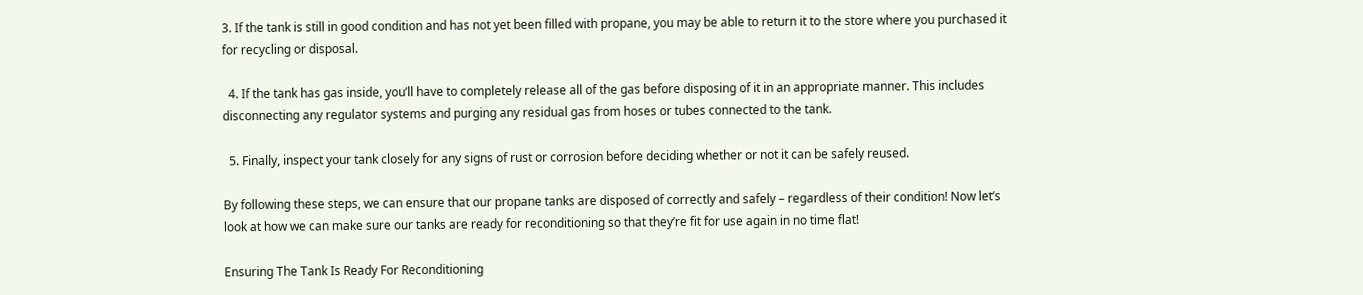3. If the tank is still in good condition and has not yet been filled with propane, you may be able to return it to the store where you purchased it for recycling or disposal.

  4. If the tank has gas inside, you’ll have to completely release all of the gas before disposing of it in an appropriate manner. This includes disconnecting any regulator systems and purging any residual gas from hoses or tubes connected to the tank.

  5. Finally, inspect your tank closely for any signs of rust or corrosion before deciding whether or not it can be safely reused.

By following these steps, we can ensure that our propane tanks are disposed of correctly and safely – regardless of their condition! Now let’s look at how we can make sure our tanks are ready for reconditioning so that they’re fit for use again in no time flat!

Ensuring The Tank Is Ready For Reconditioning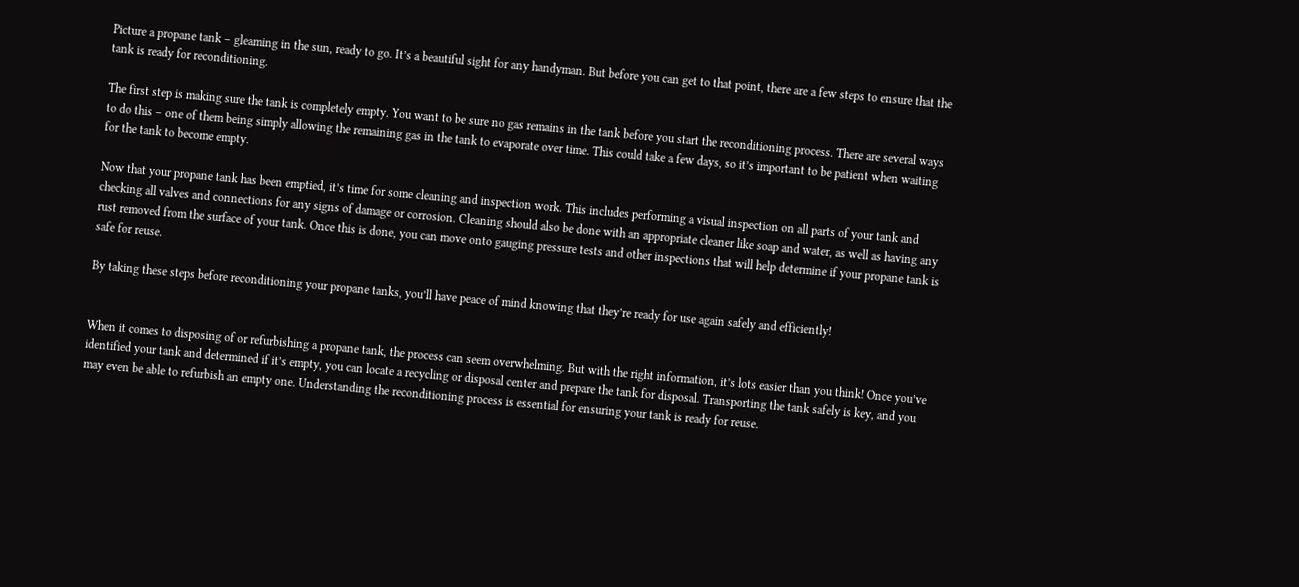Picture a propane tank – gleaming in the sun, ready to go. It’s a beautiful sight for any handyman. But before you can get to that point, there are a few steps to ensure that the tank is ready for reconditioning.

The first step is making sure the tank is completely empty. You want to be sure no gas remains in the tank before you start the reconditioning process. There are several ways to do this – one of them being simply allowing the remaining gas in the tank to evaporate over time. This could take a few days, so it’s important to be patient when waiting for the tank to become empty.

Now that your propane tank has been emptied, it’s time for some cleaning and inspection work. This includes performing a visual inspection on all parts of your tank and checking all valves and connections for any signs of damage or corrosion. Cleaning should also be done with an appropriate cleaner like soap and water, as well as having any rust removed from the surface of your tank. Once this is done, you can move onto gauging pressure tests and other inspections that will help determine if your propane tank is safe for reuse.

By taking these steps before reconditioning your propane tanks, you’ll have peace of mind knowing that they’re ready for use again safely and efficiently!


When it comes to disposing of or refurbishing a propane tank, the process can seem overwhelming. But with the right information, it’s lots easier than you think! Once you’ve identified your tank and determined if it’s empty, you can locate a recycling or disposal center and prepare the tank for disposal. Transporting the tank safely is key, and you may even be able to refurbish an empty one. Understanding the reconditioning process is essential for ensuring your tank is ready for reuse.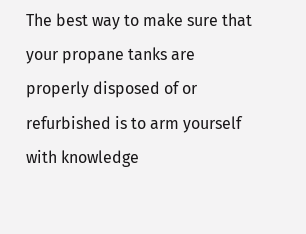The best way to make sure that your propane tanks are properly disposed of or refurbished is to arm yourself with knowledge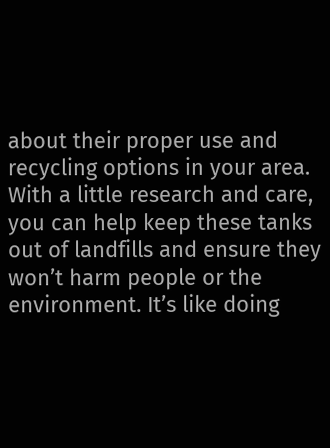about their proper use and recycling options in your area. With a little research and care, you can help keep these tanks out of landfills and ensure they won’t harm people or the environment. It’s like doing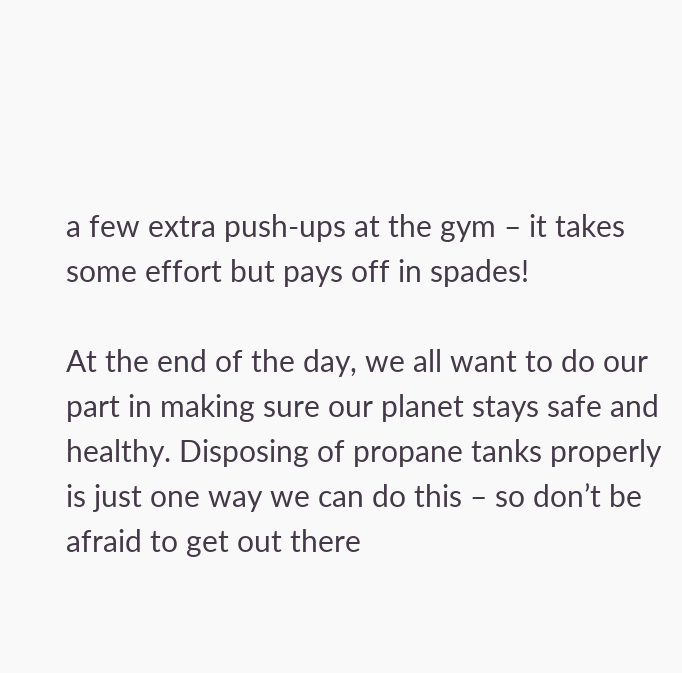a few extra push-ups at the gym – it takes some effort but pays off in spades!

At the end of the day, we all want to do our part in making sure our planet stays safe and healthy. Disposing of propane tanks properly is just one way we can do this – so don’t be afraid to get out there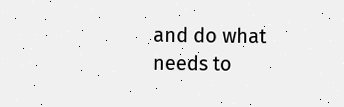and do what needs to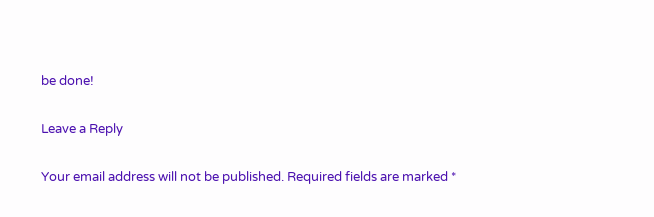be done!

Leave a Reply

Your email address will not be published. Required fields are marked *